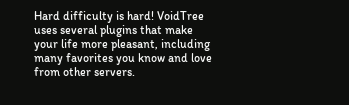Hard difficulty is hard! VoidTree uses several plugins that make your life more pleasant, including many favorites you know and love from other servers.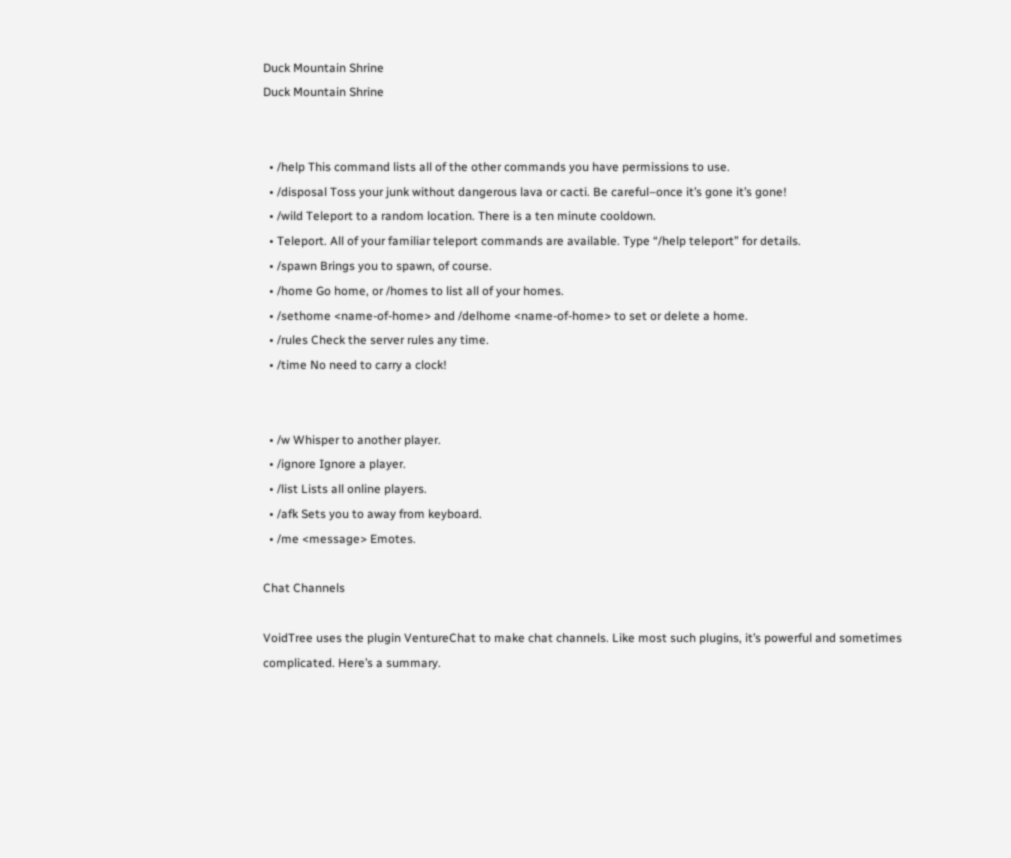Duck Mountain Shrine
Duck Mountain Shrine


  • /help This command lists all of the other commands you have permissions to use.
  • /disposal Toss your junk without dangerous lava or cacti. Be careful–once it’s gone it’s gone!
  • /wild Teleport to a random location. There is a ten minute cooldown.
  • Teleport. All of your familiar teleport commands are available. Type “/help teleport” for details.
  • /spawn Brings you to spawn, of course.
  • /home Go home, or /homes to list all of your homes.
  • /sethome <name-of-home> and /delhome <name-of-home> to set or delete a home.
  • /rules Check the server rules any time.
  • /time No need to carry a clock!


  • /w Whisper to another player.
  • /ignore Ignore a player.
  • /list Lists all online players.
  • /afk Sets you to away from keyboard.
  • /me <message> Emotes.

Chat Channels

VoidTree uses the plugin VentureChat to make chat channels. Like most such plugins, it’s powerful and sometimes complicated. Here’s a summary.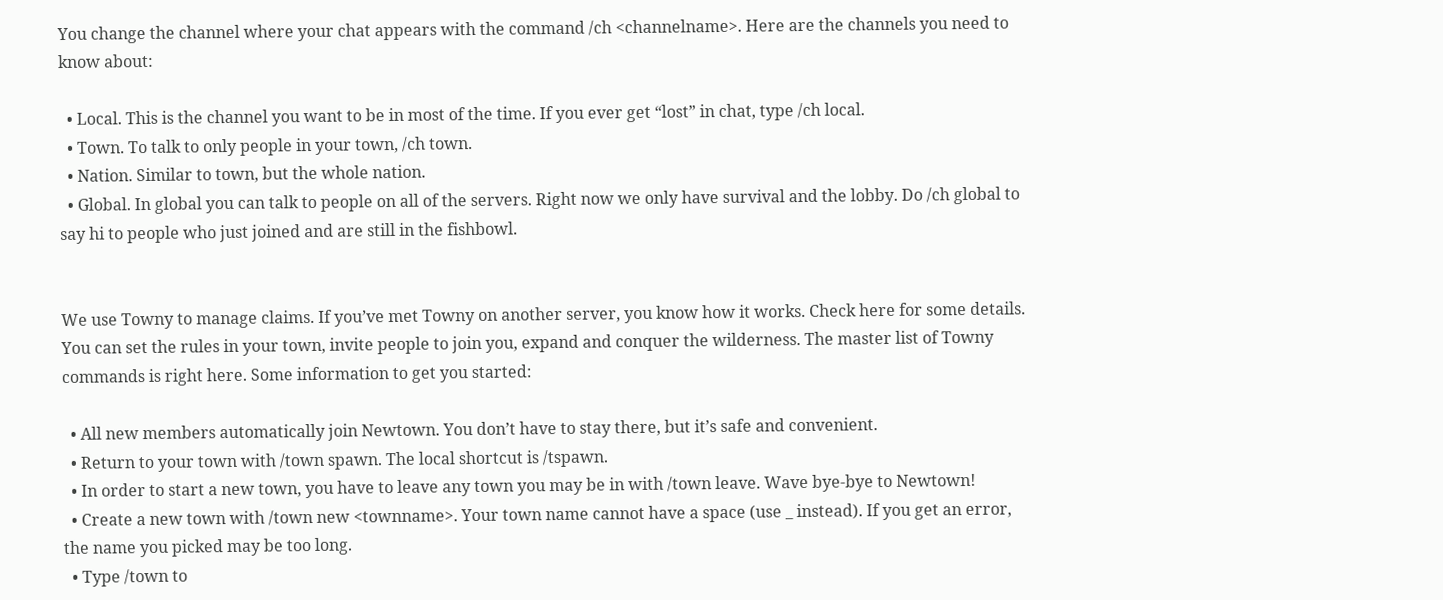You change the channel where your chat appears with the command /ch <channelname>. Here are the channels you need to know about:

  • Local. This is the channel you want to be in most of the time. If you ever get “lost” in chat, type /ch local.
  • Town. To talk to only people in your town, /ch town.
  • Nation. Similar to town, but the whole nation.
  • Global. In global you can talk to people on all of the servers. Right now we only have survival and the lobby. Do /ch global to say hi to people who just joined and are still in the fishbowl.


We use Towny to manage claims. If you’ve met Towny on another server, you know how it works. Check here for some details. You can set the rules in your town, invite people to join you, expand and conquer the wilderness. The master list of Towny commands is right here. Some information to get you started:

  • All new members automatically join Newtown. You don’t have to stay there, but it’s safe and convenient.
  • Return to your town with /town spawn. The local shortcut is /tspawn.
  • In order to start a new town, you have to leave any town you may be in with /town leave. Wave bye-bye to Newtown!
  • Create a new town with /town new <townname>. Your town name cannot have a space (use _ instead). If you get an error, the name you picked may be too long.
  • Type /town to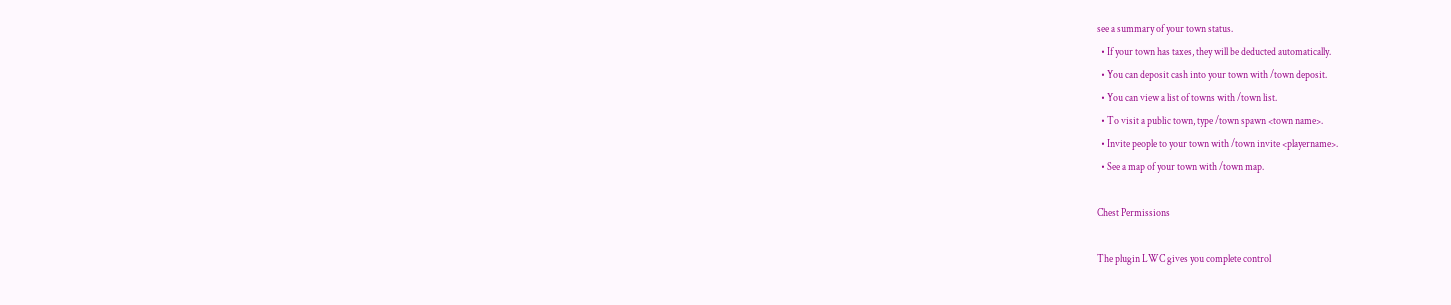see a summary of your town status.
  • If your town has taxes, they will be deducted automatically.
  • You can deposit cash into your town with /town deposit.
  • You can view a list of towns with /town list.
  • To visit a public town, type /town spawn <town name>.
  • Invite people to your town with /town invite <playername>.
  • See a map of your town with /town map.

Chest Permissions

The plugin LWC gives you complete control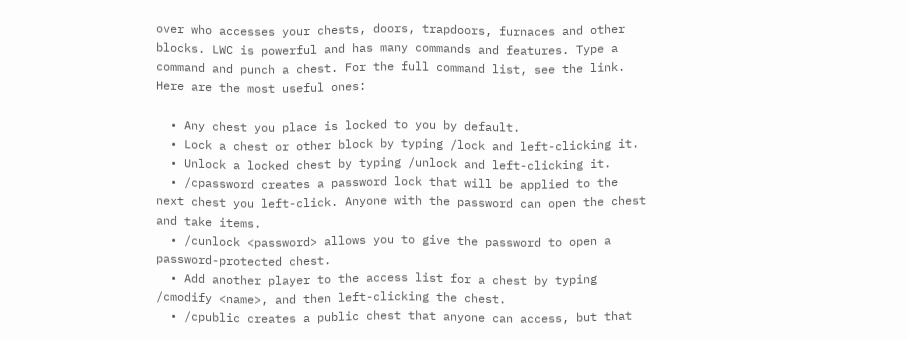over who accesses your chests, doors, trapdoors, furnaces and other blocks. LWC is powerful and has many commands and features. Type a command and punch a chest. For the full command list, see the link. Here are the most useful ones:

  • Any chest you place is locked to you by default.
  • Lock a chest or other block by typing /lock and left-clicking it.
  • Unlock a locked chest by typing /unlock and left-clicking it.
  • /cpassword creates a password lock that will be applied to the next chest you left-click. Anyone with the password can open the chest and take items.
  • /cunlock <password> allows you to give the password to open a password-protected chest.
  • Add another player to the access list for a chest by typing /cmodify <name>, and then left-clicking the chest.
  • /cpublic creates a public chest that anyone can access, but that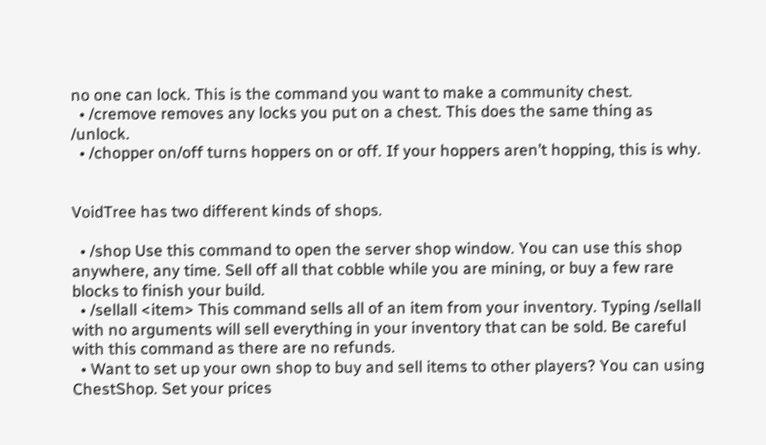no one can lock. This is the command you want to make a community chest.
  • /cremove removes any locks you put on a chest. This does the same thing as /unlock.
  • /chopper on/off turns hoppers on or off. If your hoppers aren’t hopping, this is why.


VoidTree has two different kinds of shops.

  • /shop Use this command to open the server shop window. You can use this shop anywhere, any time. Sell off all that cobble while you are mining, or buy a few rare blocks to finish your build.
  • /sellall <item> This command sells all of an item from your inventory. Typing /sellall with no arguments will sell everything in your inventory that can be sold. Be careful with this command as there are no refunds.
  • Want to set up your own shop to buy and sell items to other players? You can using ChestShop. Set your prices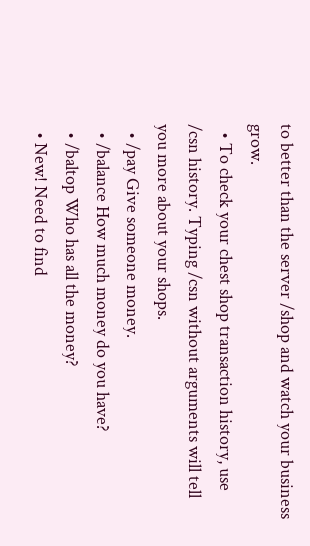to better than the server /shop and watch your business grow.
  • To check your chest shop transaction history, use /csn history. Typing /csn without arguments will tell you more about your shops.
  • /pay Give someone money.
  • /balance How much money do you have?
  • /baltop Who has all the money?
  • New! Need to find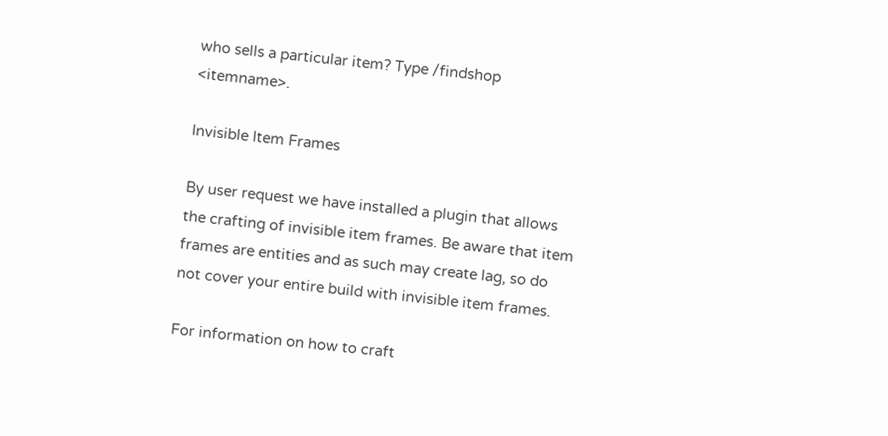who sells a particular item? Type /findshop <itemname>.

Invisible Item Frames

By user request we have installed a plugin that allows the crafting of invisible item frames. Be aware that item frames are entities and as such may create lag, so do not cover your entire build with invisible item frames.

For information on how to craft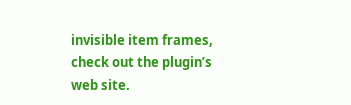invisible item frames, check out the plugin’s web site.